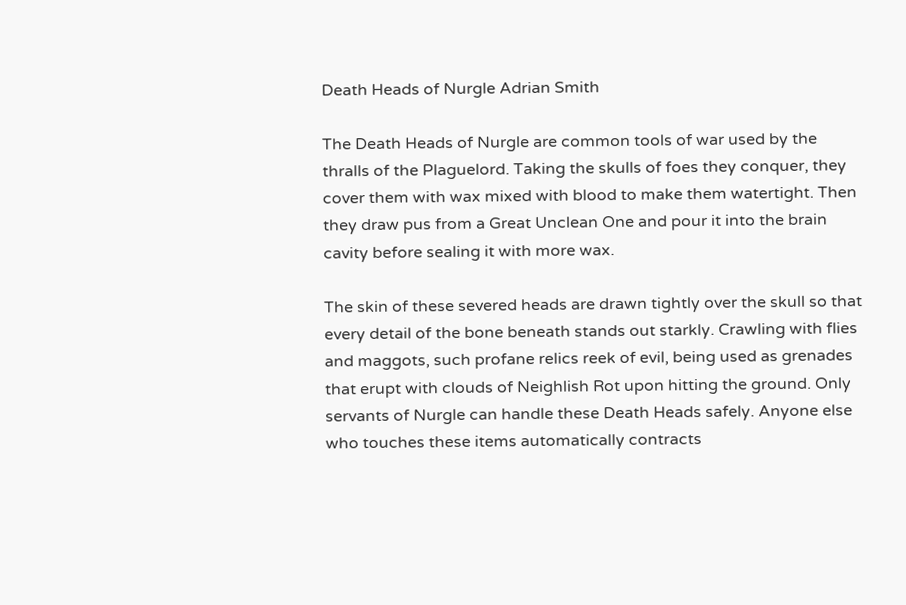Death Heads of Nurgle Adrian Smith

The Death Heads of Nurgle are common tools of war used by the thralls of the Plaguelord. Taking the skulls of foes they conquer, they cover them with wax mixed with blood to make them watertight. Then they draw pus from a Great Unclean One and pour it into the brain cavity before sealing it with more wax.

The skin of these severed heads are drawn tightly over the skull so that every detail of the bone beneath stands out starkly. Crawling with flies and maggots, such profane relics reek of evil, being used as grenades that erupt with clouds of Neighlish Rot upon hitting the ground. Only servants of Nurgle can handle these Death Heads safely. Anyone else who touches these items automatically contracts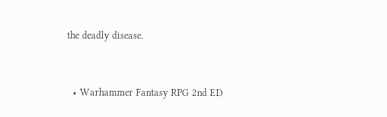the deadly disease.


  • Warhammer Fantasy RPG 2nd ED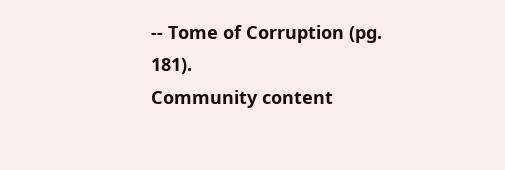-- Tome of Corruption (pg. 181).
Community content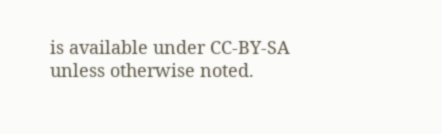is available under CC-BY-SA unless otherwise noted.